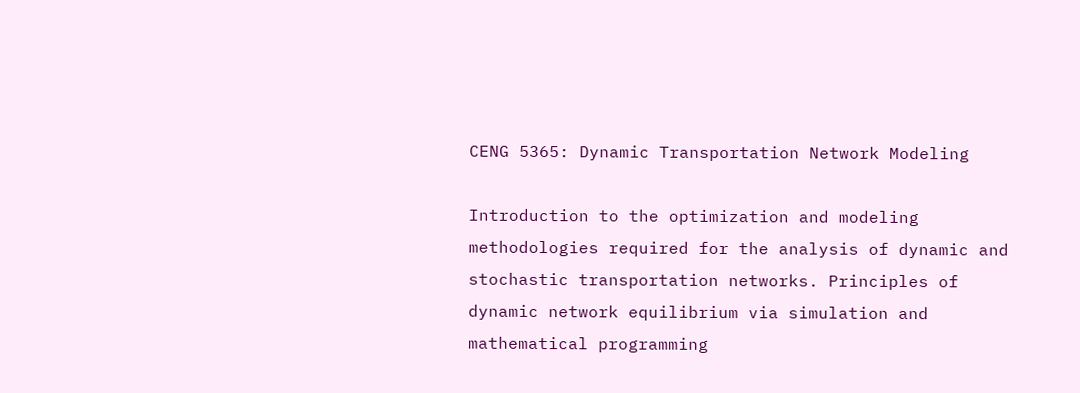CENG 5365: Dynamic Transportation Network Modeling

Introduction to the optimization and modeling methodologies required for the analysis of dynamic and stochastic transportation networks. Principles of dynamic network equilibrium via simulation and mathematical programming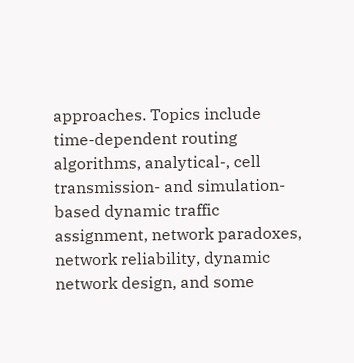approaches. Topics include time-dependent routing algorithms, analytical-, cell transmission- and simulation-based dynamic traffic assignment, network paradoxes, network reliability, dynamic network design, and some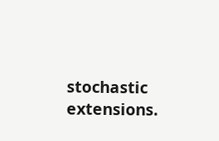stochastic extensions.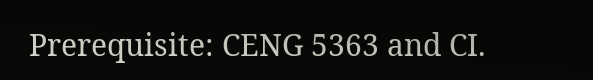Prerequisite: CENG 5363 and CI.